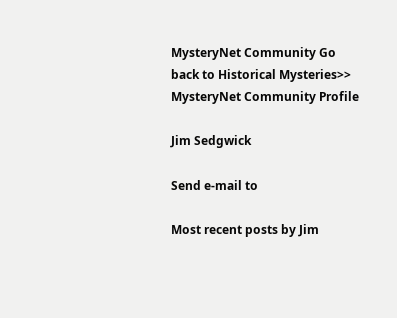MysteryNet Community Go back to Historical Mysteries>>
MysteryNet Community Profile

Jim Sedgwick

Send e-mail to

Most recent posts by Jim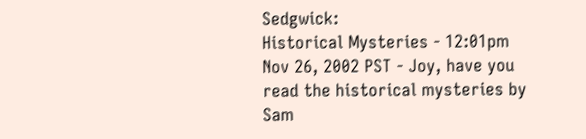Sedgwick:
Historical Mysteries - 12:01pm Nov 26, 2002 PST - Joy, have you read the historical mysteries by Sam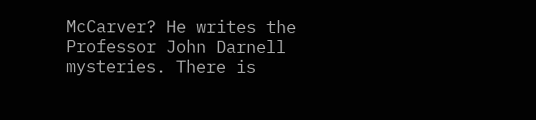McCarver? He writes the Professor John Darnell mysteries. There is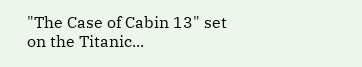"The Case of Cabin 13" set on the Titanic...